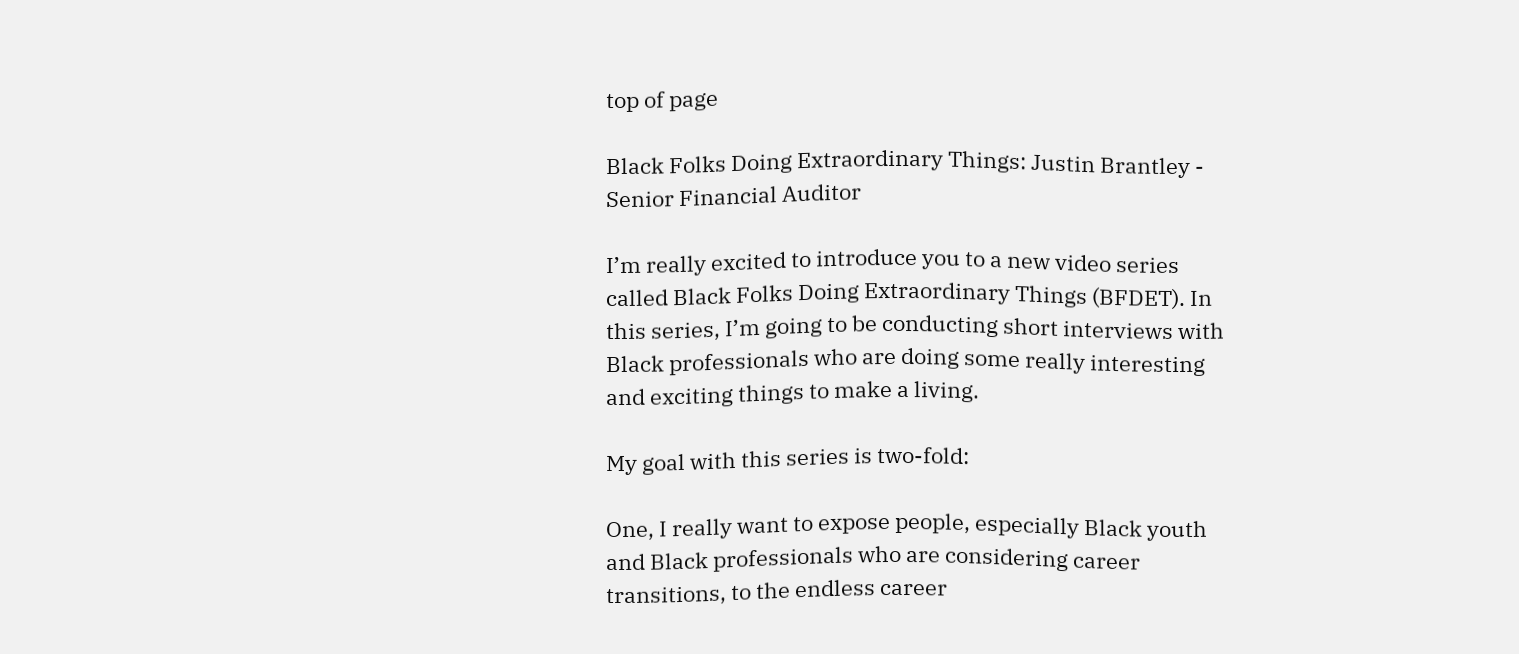top of page

Black Folks Doing Extraordinary Things: Justin Brantley - Senior Financial Auditor

I’m really excited to introduce you to a new video series called Black Folks Doing Extraordinary Things (BFDET). In this series, I’m going to be conducting short interviews with Black professionals who are doing some really interesting and exciting things to make a living.

My goal with this series is two-fold:

One, I really want to expose people, especially Black youth and Black professionals who are considering career transitions, to the endless career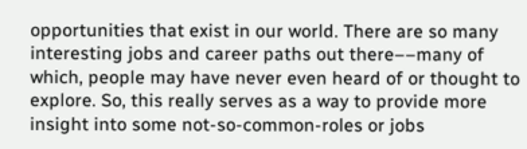opportunities that exist in our world. There are so many interesting jobs and career paths out there––many of which, people may have never even heard of or thought to explore. So, this really serves as a way to provide more insight into some not-so-common-roles or jobs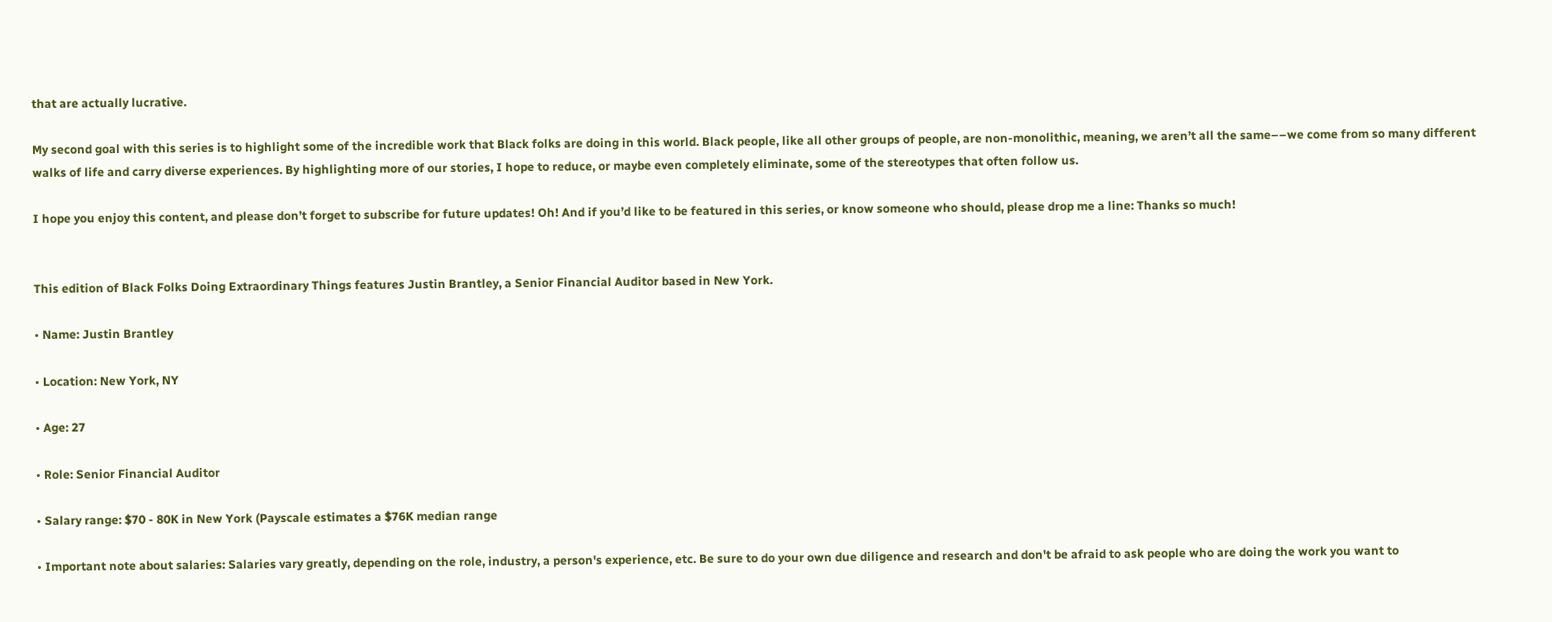that are actually lucrative.

My second goal with this series is to highlight some of the incredible work that Black folks are doing in this world. Black people, like all other groups of people, are non-monolithic, meaning, we aren’t all the same––we come from so many different walks of life and carry diverse experiences. By highlighting more of our stories, I hope to reduce, or maybe even completely eliminate, some of the stereotypes that often follow us.

I hope you enjoy this content, and please don’t forget to subscribe for future updates! Oh! And if you’d like to be featured in this series, or know someone who should, please drop me a line: Thanks so much!


This edition of Black Folks Doing Extraordinary Things features Justin Brantley, a Senior Financial Auditor based in New York.

• Name: Justin Brantley

• Location: New York, NY

• Age: 27

• Role: Senior Financial Auditor

• Salary range: $70 - 80K in New York (Payscale estimates a $76K median range

• Important note about salaries: Salaries vary greatly, depending on the role, industry, a person's experience, etc. Be sure to do your own due diligence and research and don't be afraid to ask people who are doing the work you want to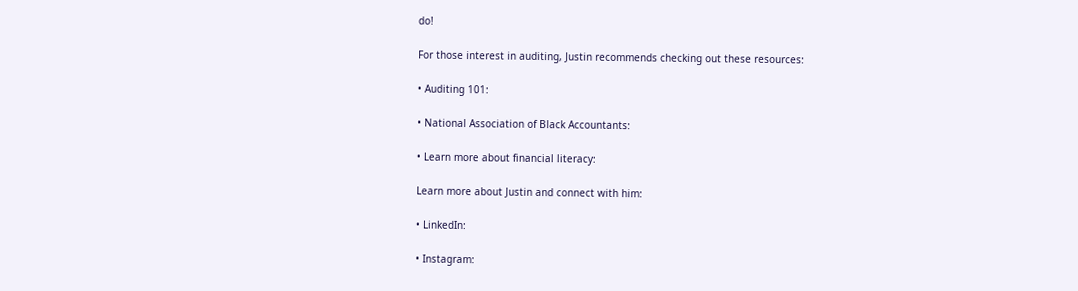do!

For those interest in auditing, Justin recommends checking out these resources:

• Auditing 101:

• National Association of Black Accountants:

• Learn more about financial literacy:

Learn more about Justin and connect with him:

• LinkedIn:

• Instagram: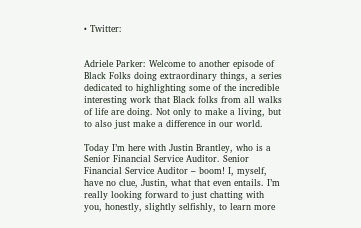• Twitter:


Adriele Parker: Welcome to another episode of Black Folks doing extraordinary things, a series dedicated to highlighting some of the incredible interesting work that Black folks from all walks of life are doing. Not only to make a living, but to also just make a difference in our world.

Today I’m here with Justin Brantley, who is a Senior Financial Service Auditor. Senior Financial Service Auditor – boom! I, myself, have no clue, Justin, what that even entails. I’m really looking forward to just chatting with you, honestly, slightly selfishly, to learn more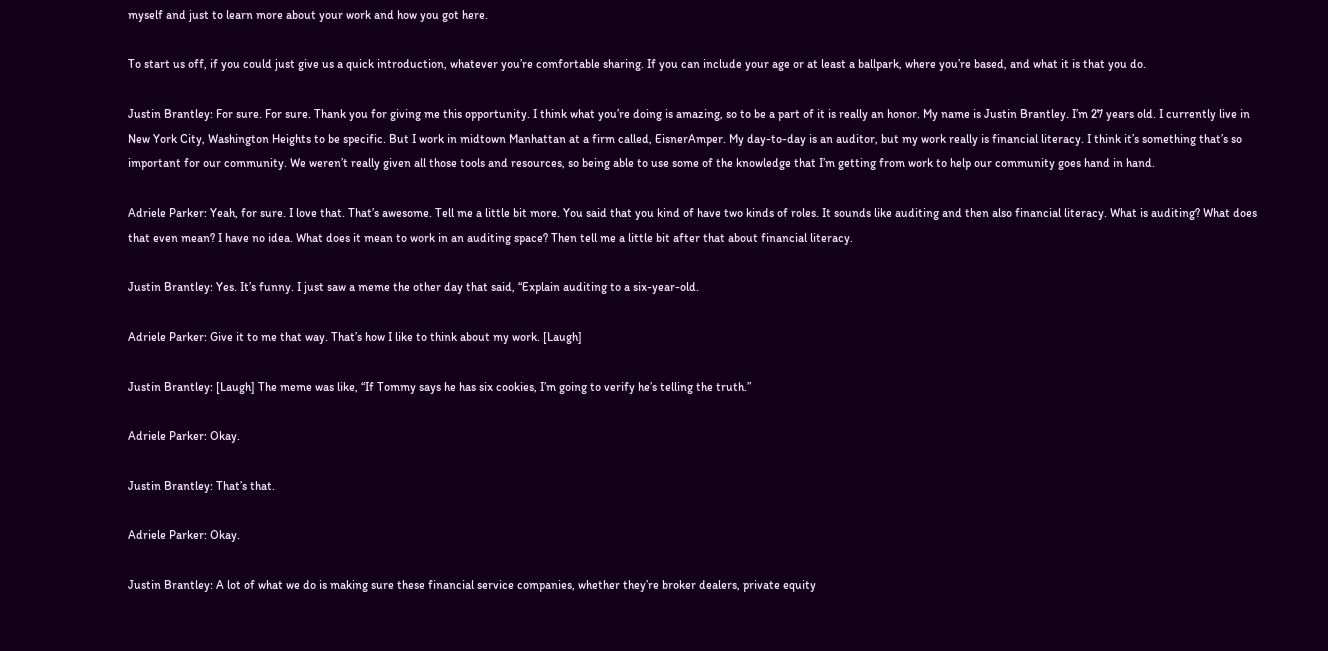myself and just to learn more about your work and how you got here.

To start us off, if you could just give us a quick introduction, whatever you’re comfortable sharing. If you can include your age or at least a ballpark, where you’re based, and what it is that you do.

Justin Brantley: For sure. For sure. Thank you for giving me this opportunity. I think what you’re doing is amazing, so to be a part of it is really an honor. My name is Justin Brantley. I’m 27 years old. I currently live in New York City, Washington Heights to be specific. But I work in midtown Manhattan at a firm called, EisnerAmper. My day-to-day is an auditor, but my work really is financial literacy. I think it’s something that’s so important for our community. We weren’t really given all those tools and resources, so being able to use some of the knowledge that I’m getting from work to help our community goes hand in hand.

Adriele Parker: Yeah, for sure. I love that. That’s awesome. Tell me a little bit more. You said that you kind of have two kinds of roles. It sounds like auditing and then also financial literacy. What is auditing? What does that even mean? I have no idea. What does it mean to work in an auditing space? Then tell me a little bit after that about financial literacy.

Justin Brantley: Yes. It’s funny. I just saw a meme the other day that said, “Explain auditing to a six-year-old.

Adriele Parker: Give it to me that way. That’s how I like to think about my work. [Laugh]

Justin Brantley: [Laugh] The meme was like, “If Tommy says he has six cookies, I’m going to verify he’s telling the truth.”

Adriele Parker: Okay.

Justin Brantley: That’s that.

Adriele Parker: Okay.

Justin Brantley: A lot of what we do is making sure these financial service companies, whether they’re broker dealers, private equity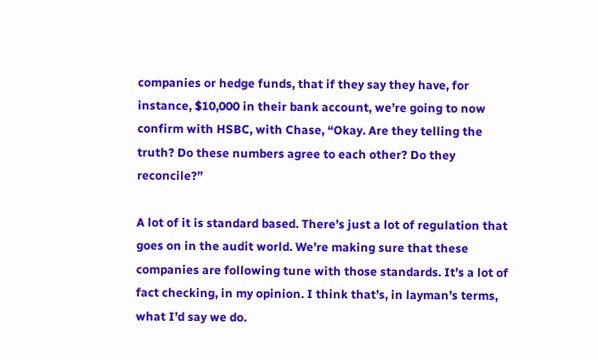companies or hedge funds, that if they say they have, for instance, $10,000 in their bank account, we’re going to now confirm with HSBC, with Chase, “Okay. Are they telling the truth? Do these numbers agree to each other? Do they reconcile?”

A lot of it is standard based. There’s just a lot of regulation that goes on in the audit world. We’re making sure that these companies are following tune with those standards. It’s a lot of fact checking, in my opinion. I think that’s, in layman’s terms, what I’d say we do.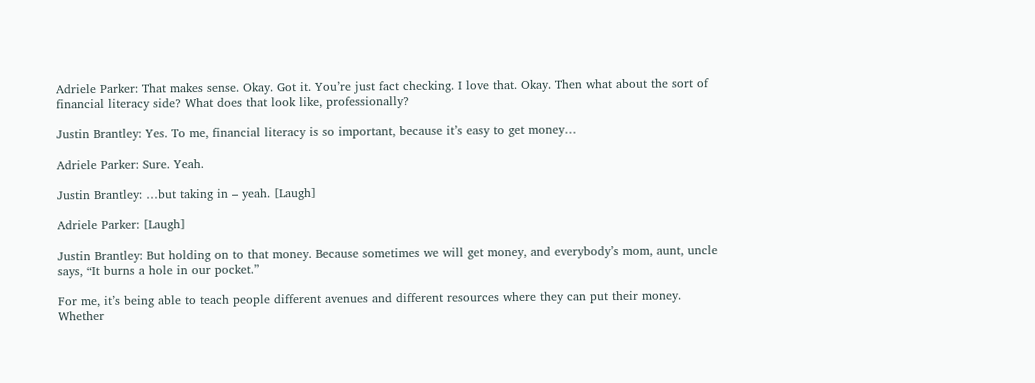Adriele Parker: That makes sense. Okay. Got it. You’re just fact checking. I love that. Okay. Then what about the sort of financial literacy side? What does that look like, professionally?

Justin Brantley: Yes. To me, financial literacy is so important, because it’s easy to get money…

Adriele Parker: Sure. Yeah.

Justin Brantley: …but taking in – yeah. [Laugh]

Adriele Parker: [Laugh]

Justin Brantley: But holding on to that money. Because sometimes we will get money, and everybody’s mom, aunt, uncle says, “It burns a hole in our pocket.”

For me, it’s being able to teach people different avenues and different resources where they can put their money. Whether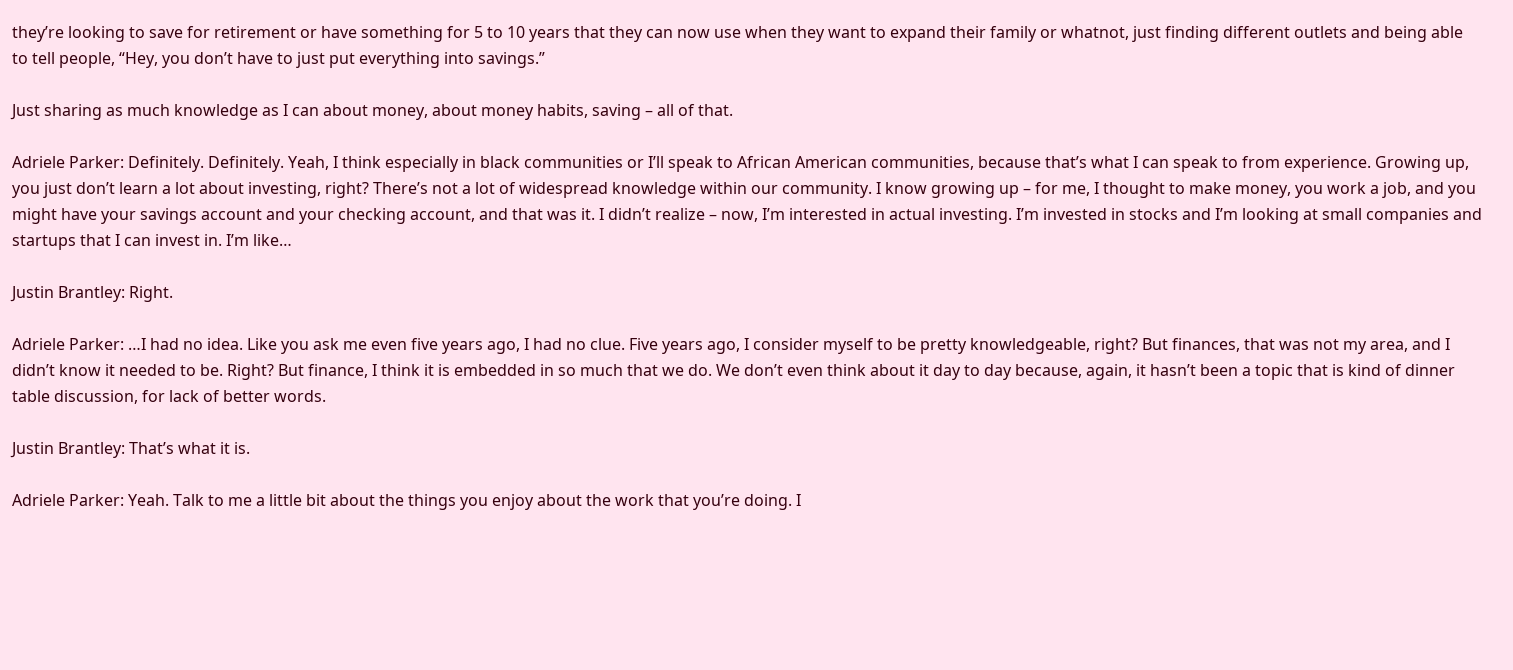they’re looking to save for retirement or have something for 5 to 10 years that they can now use when they want to expand their family or whatnot, just finding different outlets and being able to tell people, “Hey, you don’t have to just put everything into savings.”

Just sharing as much knowledge as I can about money, about money habits, saving – all of that.

Adriele Parker: Definitely. Definitely. Yeah, I think especially in black communities or I’ll speak to African American communities, because that’s what I can speak to from experience. Growing up, you just don’t learn a lot about investing, right? There’s not a lot of widespread knowledge within our community. I know growing up – for me, I thought to make money, you work a job, and you might have your savings account and your checking account, and that was it. I didn’t realize – now, I’m interested in actual investing. I’m invested in stocks and I’m looking at small companies and startups that I can invest in. I’m like…

Justin Brantley: Right.

Adriele Parker: …I had no idea. Like you ask me even five years ago, I had no clue. Five years ago, I consider myself to be pretty knowledgeable, right? But finances, that was not my area, and I didn’t know it needed to be. Right? But finance, I think it is embedded in so much that we do. We don’t even think about it day to day because, again, it hasn’t been a topic that is kind of dinner table discussion, for lack of better words.

Justin Brantley: That’s what it is.

Adriele Parker: Yeah. Talk to me a little bit about the things you enjoy about the work that you’re doing. I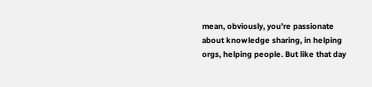mean, obviously, you’re passionate about knowledge sharing, in helping orgs, helping people. But like that day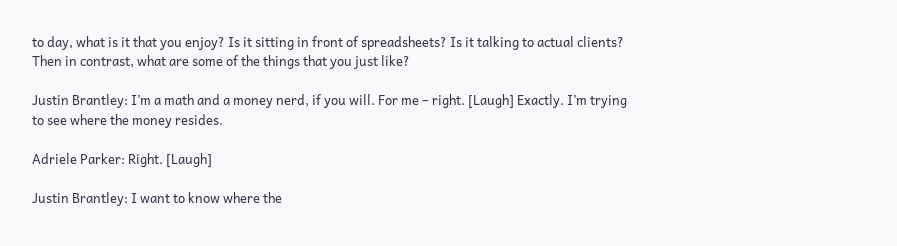to day, what is it that you enjoy? Is it sitting in front of spreadsheets? Is it talking to actual clients? Then in contrast, what are some of the things that you just like?

Justin Brantley: I’m a math and a money nerd, if you will. For me – right. [Laugh] Exactly. I’m trying to see where the money resides.

Adriele Parker: Right. [Laugh]

Justin Brantley: I want to know where the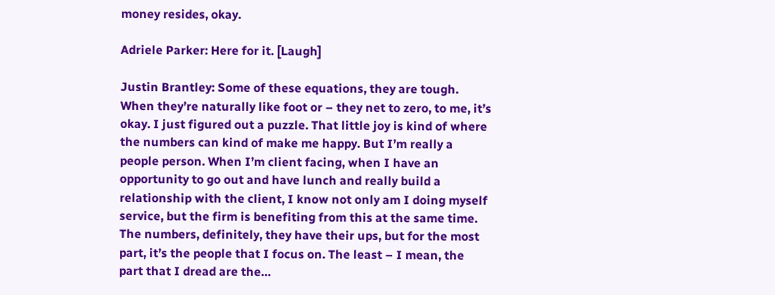money resides, okay.

Adriele Parker: Here for it. [Laugh]

Justin Brantley: Some of these equations, they are tough. When they’re naturally like foot or – they net to zero, to me, it’s okay. I just figured out a puzzle. That little joy is kind of where the numbers can kind of make me happy. But I’m really a people person. When I’m client facing, when I have an opportunity to go out and have lunch and really build a relationship with the client, I know not only am I doing myself service, but the firm is benefiting from this at the same time. The numbers, definitely, they have their ups, but for the most part, it’s the people that I focus on. The least – I mean, the part that I dread are the…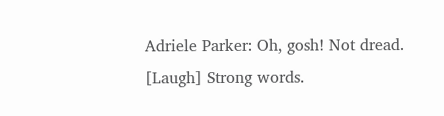Adriele Parker: Oh, gosh! Not dread. [Laugh] Strong words.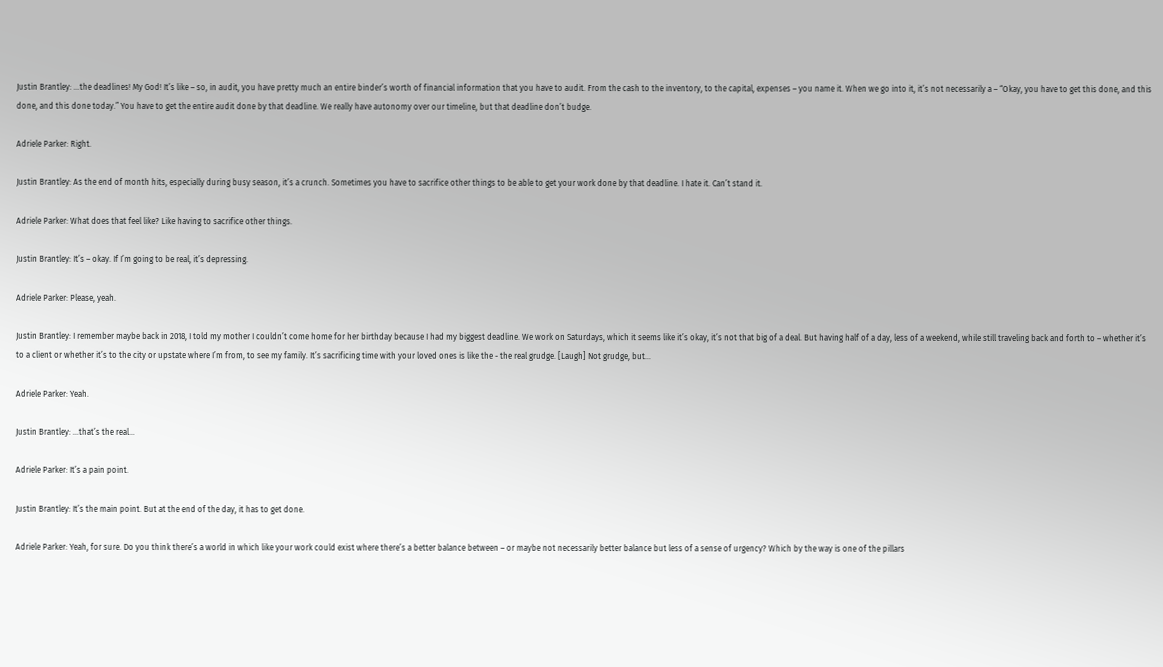Justin Brantley: …the deadlines! My God! It’s like – so, in audit, you have pretty much an entire binder’s worth of financial information that you have to audit. From the cash to the inventory, to the capital, expenses – you name it. When we go into it, it’s not necessarily a – “Okay, you have to get this done, and this done, and this done today.” You have to get the entire audit done by that deadline. We really have autonomy over our timeline, but that deadline don’t budge.

Adriele Parker: Right.

Justin Brantley: As the end of month hits, especially during busy season, it’s a crunch. Sometimes you have to sacrifice other things to be able to get your work done by that deadline. I hate it. Can’t stand it.

Adriele Parker: What does that feel like? Like having to sacrifice other things.

Justin Brantley: It’s – okay. If I’m going to be real, it’s depressing.

Adriele Parker: Please, yeah.

Justin Brantley: I remember maybe back in 2018, I told my mother I couldn’t come home for her birthday because I had my biggest deadline. We work on Saturdays, which it seems like it’s okay, it’s not that big of a deal. But having half of a day, less of a weekend, while still traveling back and forth to – whether it’s to a client or whether it’s to the city or upstate where I’m from, to see my family. It’s sacrificing time with your loved ones is like the - the real grudge. [Laugh] Not grudge, but…

Adriele Parker: Yeah.

Justin Brantley: …that’s the real…

Adriele Parker: It’s a pain point.

Justin Brantley: It’s the main point. But at the end of the day, it has to get done.

Adriele Parker: Yeah, for sure. Do you think there’s a world in which like your work could exist where there’s a better balance between – or maybe not necessarily better balance but less of a sense of urgency? Which by the way is one of the pillars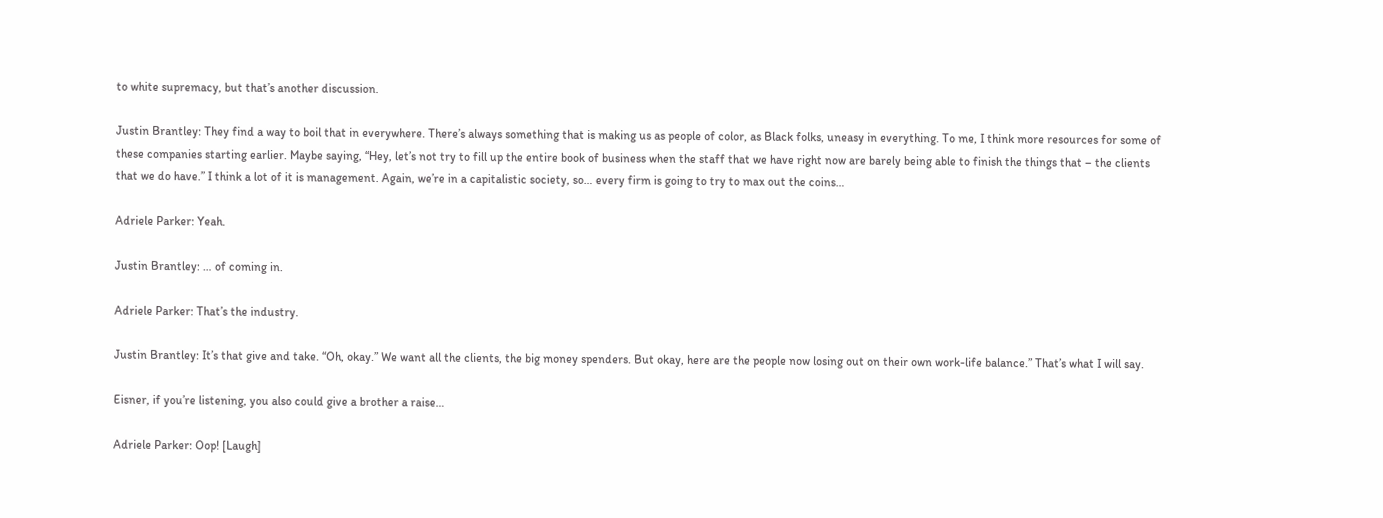to white supremacy, but that’s another discussion.

Justin Brantley: They find a way to boil that in everywhere. There’s always something that is making us as people of color, as Black folks, uneasy in everything. To me, I think more resources for some of these companies starting earlier. Maybe saying, “Hey, let’s not try to fill up the entire book of business when the staff that we have right now are barely being able to finish the things that – the clients that we do have.” I think a lot of it is management. Again, we’re in a capitalistic society, so… every firm is going to try to max out the coins…

Adriele Parker: Yeah.

Justin Brantley: … of coming in.

Adriele Parker: That’s the industry.

Justin Brantley: It’s that give and take. “Oh, okay.” We want all the clients, the big money spenders. But okay, here are the people now losing out on their own work-life balance.” That’s what I will say.

Eisner, if you’re listening, you also could give a brother a raise…

Adriele Parker: Oop! [Laugh]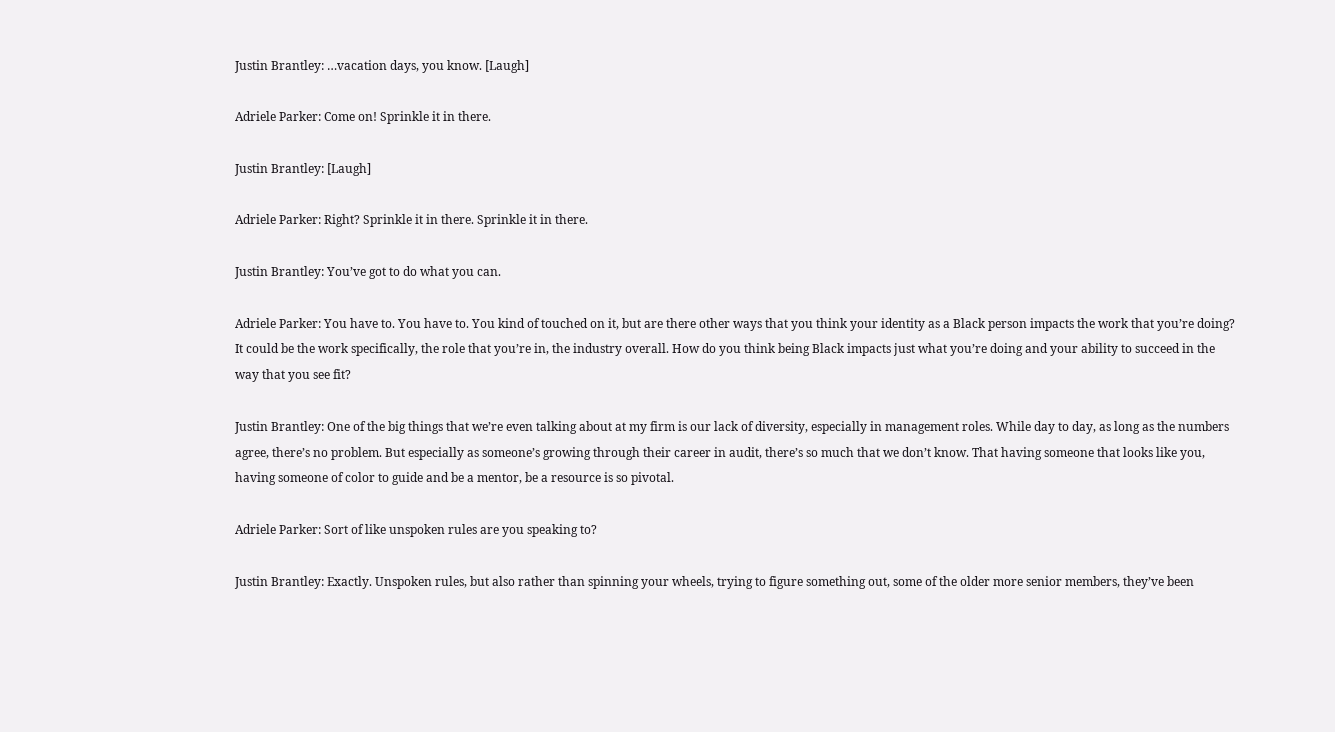Justin Brantley: …vacation days, you know. [Laugh]

Adriele Parker: Come on! Sprinkle it in there.

Justin Brantley: [Laugh]

Adriele Parker: Right? Sprinkle it in there. Sprinkle it in there.

Justin Brantley: You’ve got to do what you can.

Adriele Parker: You have to. You have to. You kind of touched on it, but are there other ways that you think your identity as a Black person impacts the work that you’re doing? It could be the work specifically, the role that you’re in, the industry overall. How do you think being Black impacts just what you’re doing and your ability to succeed in the way that you see fit?

Justin Brantley: One of the big things that we’re even talking about at my firm is our lack of diversity, especially in management roles. While day to day, as long as the numbers agree, there’s no problem. But especially as someone’s growing through their career in audit, there’s so much that we don’t know. That having someone that looks like you, having someone of color to guide and be a mentor, be a resource is so pivotal.

Adriele Parker: Sort of like unspoken rules are you speaking to?

Justin Brantley: Exactly. Unspoken rules, but also rather than spinning your wheels, trying to figure something out, some of the older more senior members, they’ve been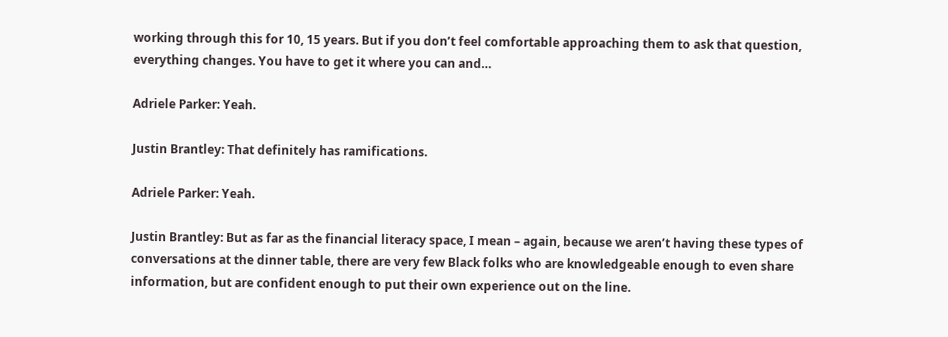working through this for 10, 15 years. But if you don’t feel comfortable approaching them to ask that question, everything changes. You have to get it where you can and…

Adriele Parker: Yeah.

Justin Brantley: That definitely has ramifications.

Adriele Parker: Yeah.

Justin Brantley: But as far as the financial literacy space, I mean – again, because we aren’t having these types of conversations at the dinner table, there are very few Black folks who are knowledgeable enough to even share information, but are confident enough to put their own experience out on the line.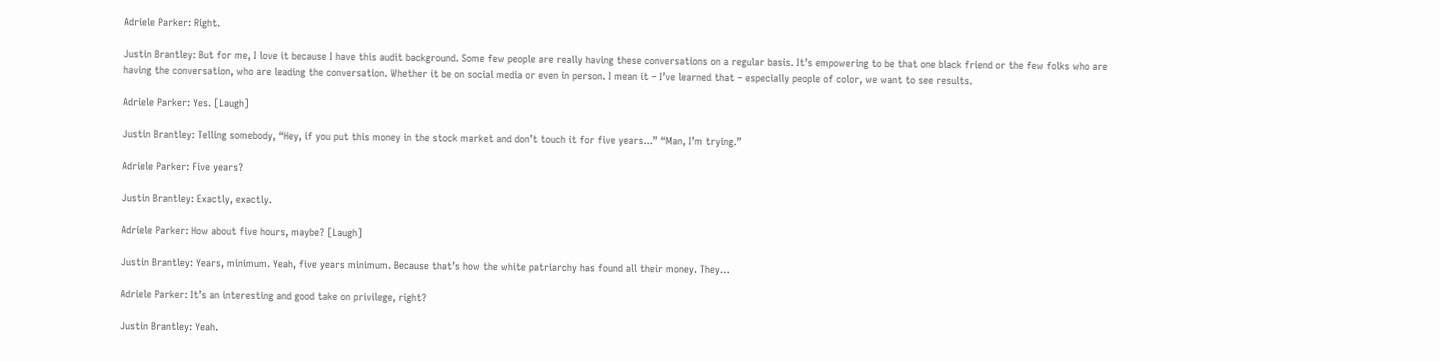Adriele Parker: Right.

Justin Brantley: But for me, I love it because I have this audit background. Some few people are really having these conversations on a regular basis. It’s empowering to be that one black friend or the few folks who are having the conversation, who are leading the conversation. Whether it be on social media or even in person. I mean it – I’ve learned that – especially people of color, we want to see results.

Adriele Parker: Yes. [Laugh]

Justin Brantley: Telling somebody, “Hey, if you put this money in the stock market and don’t touch it for five years...” “Man, I’m trying.”

Adriele Parker: Five years?

Justin Brantley: Exactly, exactly.

Adriele Parker: How about five hours, maybe? [Laugh]

Justin Brantley: Years, minimum. Yeah, five years minimum. Because that’s how the white patriarchy has found all their money. They…

Adriele Parker: It’s an interesting and good take on privilege, right?

Justin Brantley: Yeah.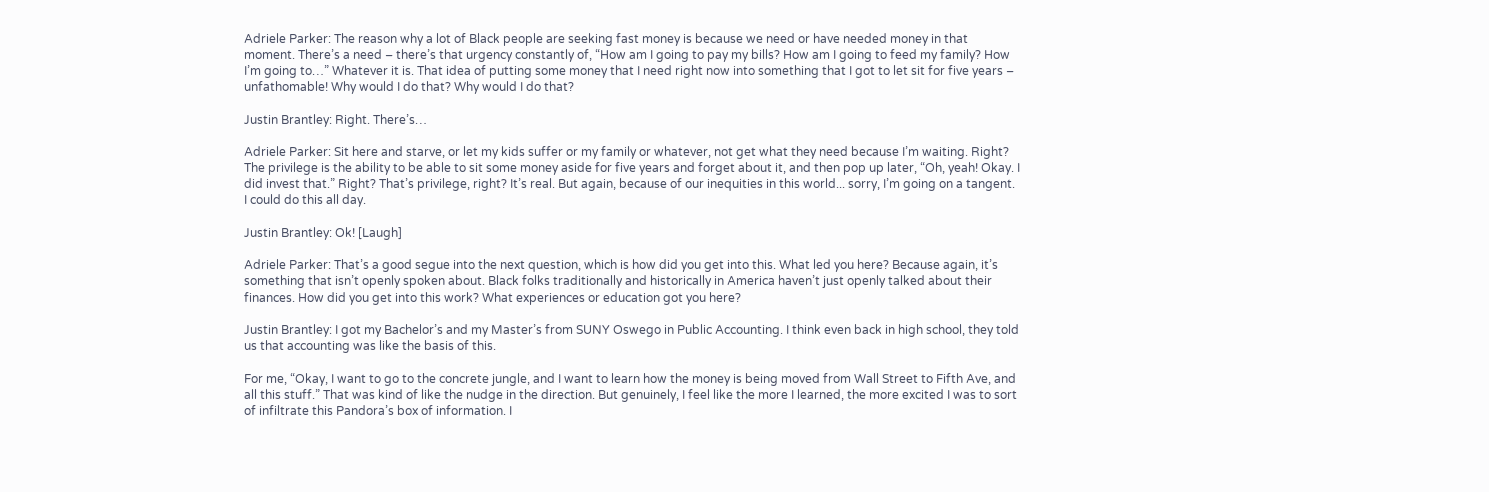Adriele Parker: The reason why a lot of Black people are seeking fast money is because we need or have needed money in that moment. There’s a need – there’s that urgency constantly of, “How am I going to pay my bills? How am I going to feed my family? How I’m going to…” Whatever it is. That idea of putting some money that I need right now into something that I got to let sit for five years – unfathomable! Why would I do that? Why would I do that?

Justin Brantley: Right. There’s…

Adriele Parker: Sit here and starve, or let my kids suffer or my family or whatever, not get what they need because I’m waiting. Right? The privilege is the ability to be able to sit some money aside for five years and forget about it, and then pop up later, “Oh, yeah! Okay. I did invest that.” Right? That’s privilege, right? It’s real. But again, because of our inequities in this world... sorry, I’m going on a tangent. I could do this all day.

Justin Brantley: Ok! [Laugh]

Adriele Parker: That’s a good segue into the next question, which is how did you get into this. What led you here? Because again, it’s something that isn’t openly spoken about. Black folks traditionally and historically in America haven’t just openly talked about their finances. How did you get into this work? What experiences or education got you here?

Justin Brantley: I got my Bachelor’s and my Master’s from SUNY Oswego in Public Accounting. I think even back in high school, they told us that accounting was like the basis of this.

For me, “Okay, I want to go to the concrete jungle, and I want to learn how the money is being moved from Wall Street to Fifth Ave, and all this stuff.” That was kind of like the nudge in the direction. But genuinely, I feel like the more I learned, the more excited I was to sort of infiltrate this Pandora’s box of information. I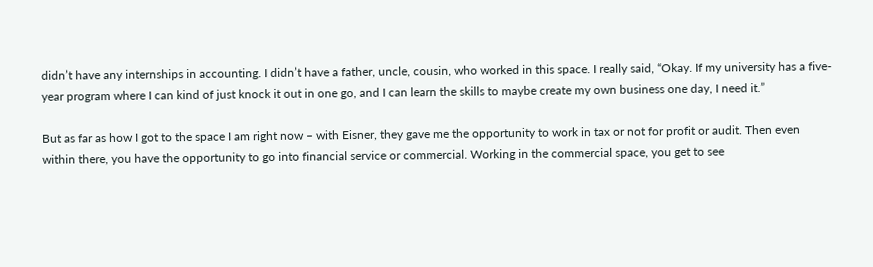didn’t have any internships in accounting. I didn’t have a father, uncle, cousin, who worked in this space. I really said, “Okay. If my university has a five-year program where I can kind of just knock it out in one go, and I can learn the skills to maybe create my own business one day, I need it.”

But as far as how I got to the space I am right now – with Eisner, they gave me the opportunity to work in tax or not for profit or audit. Then even within there, you have the opportunity to go into financial service or commercial. Working in the commercial space, you get to see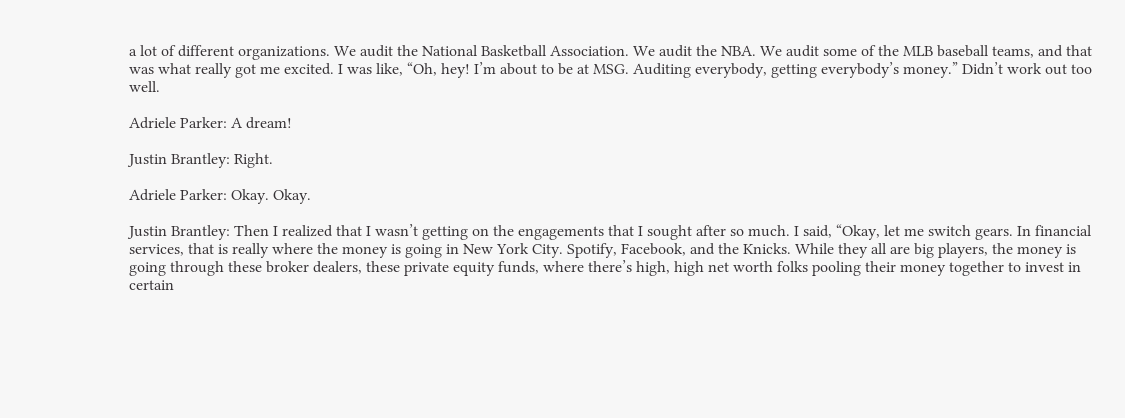a lot of different organizations. We audit the National Basketball Association. We audit the NBA. We audit some of the MLB baseball teams, and that was what really got me excited. I was like, “Oh, hey! I’m about to be at MSG. Auditing everybody, getting everybody’s money.” Didn’t work out too well.

Adriele Parker: A dream!

Justin Brantley: Right.

Adriele Parker: Okay. Okay.

Justin Brantley: Then I realized that I wasn’t getting on the engagements that I sought after so much. I said, “Okay, let me switch gears. In financial services, that is really where the money is going in New York City. Spotify, Facebook, and the Knicks. While they all are big players, the money is going through these broker dealers, these private equity funds, where there’s high, high net worth folks pooling their money together to invest in certain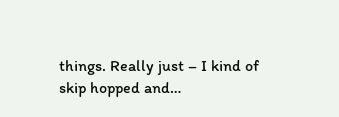things. Really just – I kind of skip hopped and…